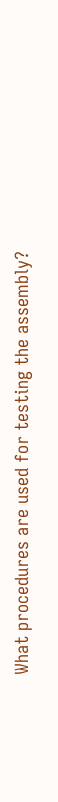What procedures are used for testing the assembly?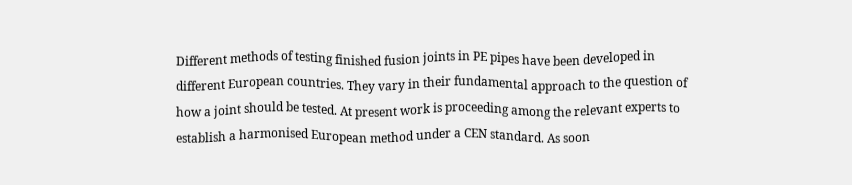Different methods of testing finished fusion joints in PE pipes have been developed in different European countries. They vary in their fundamental approach to the question of how a joint should be tested. At present work is proceeding among the relevant experts to establish a harmonised European method under a CEN standard. As soon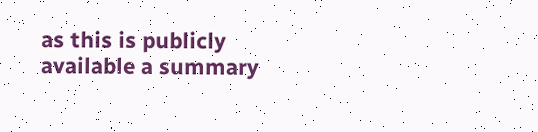as this is publicly available a summary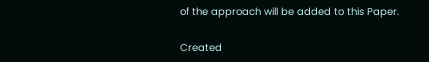of the approach will be added to this Paper.

Created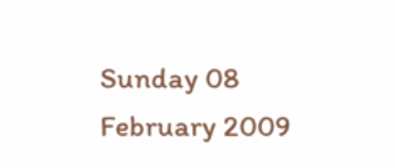Sunday 08 February 2009